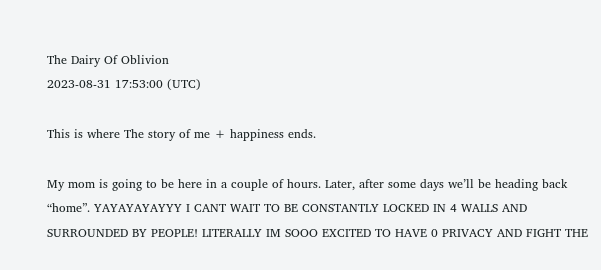The Dairy Of Oblivion
2023-08-31 17:53:00 (UTC)

This is where The story of me + happiness ends.

My mom is going to be here in a couple of hours. Later, after some days we’ll be heading back “home”. YAYAYAYAYYY I CANT WAIT TO BE CONSTANTLY LOCKED IN 4 WALLS AND SURROUNDED BY PEOPLE! LITERALLY IM SOOO EXCITED TO HAVE 0 PRIVACY AND FIGHT THE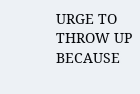URGE TO THROW UP BECAUSE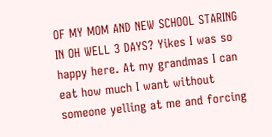OF MY MOM AND NEW SCHOOL STARING IN OH WELL 3 DAYS? Yikes I was so happy here. At my grandmas I can eat how much I want without someone yelling at me and forcing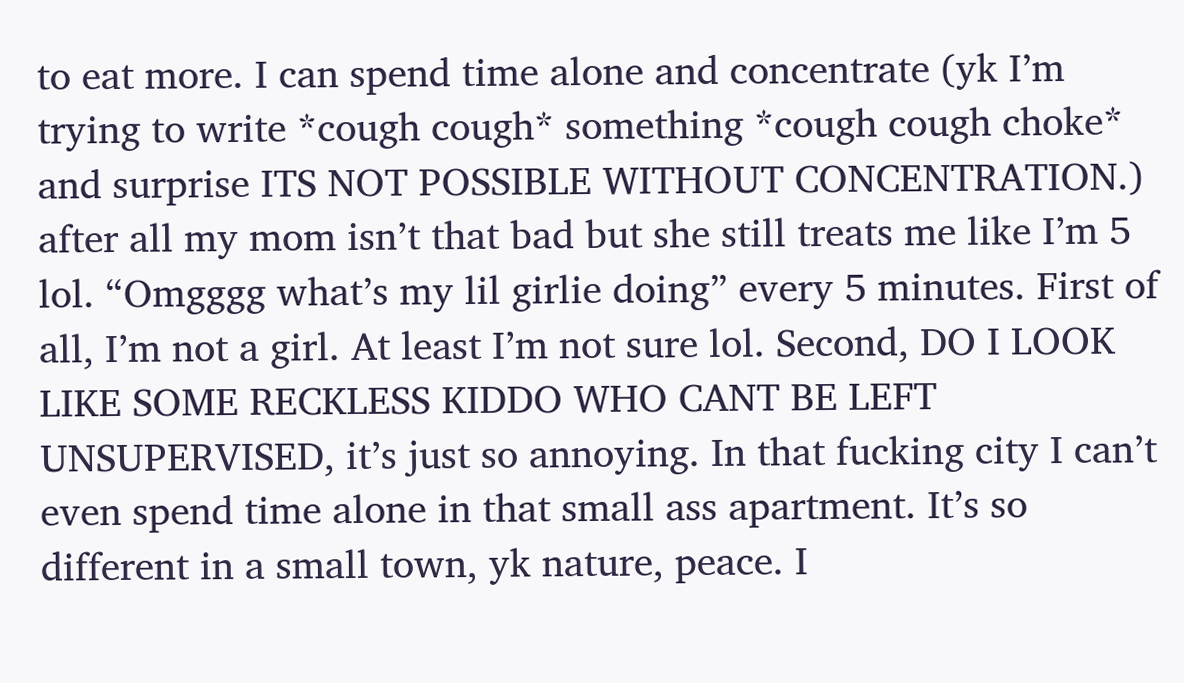to eat more. I can spend time alone and concentrate (yk I’m trying to write *cough cough* something *cough cough choke* and surprise ITS NOT POSSIBLE WITHOUT CONCENTRATION.) after all my mom isn’t that bad but she still treats me like I’m 5 lol. “Omgggg what’s my lil girlie doing” every 5 minutes. First of all, I’m not a girl. At least I’m not sure lol. Second, DO I LOOK LIKE SOME RECKLESS KIDDO WHO CANT BE LEFT UNSUPERVISED, it’s just so annoying. In that fucking city I can’t even spend time alone in that small ass apartment. It’s so different in a small town, yk nature, peace. I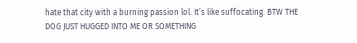hate that city with a burning passion lol. It’s like suffocating. BTW THE DOG JUST HUGGED INTO ME OR SOMETHING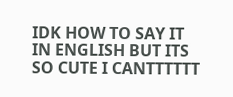IDK HOW TO SAY IT IN ENGLISH BUT ITS SO CUTE I CANTTTTTT